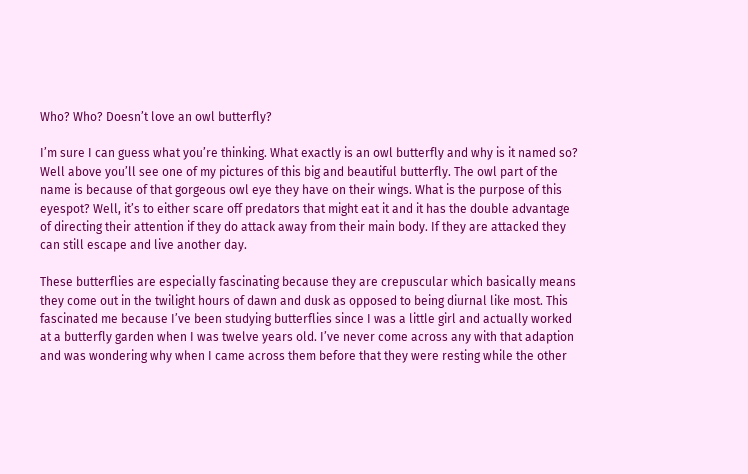Who? Who? Doesn’t love an owl butterfly?

I’m sure I can guess what you’re thinking. What exactly is an owl butterfly and why is it named so? Well above you’ll see one of my pictures of this big and beautiful butterfly. The owl part of the name is because of that gorgeous owl eye they have on their wings. What is the purpose of this eyespot? Well, it’s to either scare off predators that might eat it and it has the double advantage of directing their attention if they do attack away from their main body. If they are attacked they can still escape and live another day.

These butterflies are especially fascinating because they are crepuscular which basically means they come out in the twilight hours of dawn and dusk as opposed to being diurnal like most. This fascinated me because I’ve been studying butterflies since I was a little girl and actually worked at a butterfly garden when I was twelve years old. I’ve never come across any with that adaption and was wondering why when I came across them before that they were resting while the other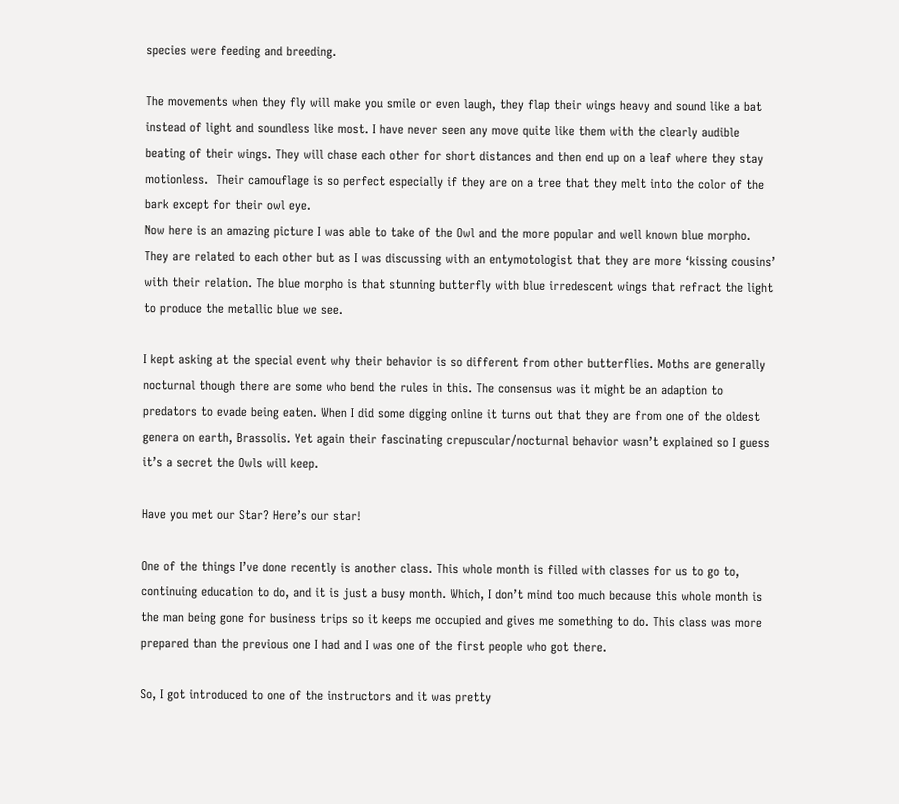species were feeding and breeding.

The movements when they fly will make you smile or even laugh, they flap their wings heavy and sound like a bat instead of light and soundless like most. I have never seen any move quite like them with the clearly audible beating of their wings. They will chase each other for short distances and then end up on a leaf where they stay motionless.  Their camouflage is so perfect especially if they are on a tree that they melt into the color of the bark except for their owl eye.
Now here is an amazing picture I was able to take of the Owl and the more popular and well known blue morpho. They are related to each other but as I was discussing with an entymotologist that they are more ‘kissing cousins’ with their relation. The blue morpho is that stunning butterfly with blue irredescent wings that refract the light to produce the metallic blue we see.

I kept asking at the special event why their behavior is so different from other butterflies. Moths are generally nocturnal though there are some who bend the rules in this. The consensus was it might be an adaption to predators to evade being eaten. When I did some digging online it turns out that they are from one of the oldest genera on earth, Brassolis. Yet again their fascinating crepuscular/nocturnal behavior wasn’t explained so I guess it’s a secret the Owls will keep.

Have you met our Star? Here’s our star!

One of the things I’ve done recently is another class. This whole month is filled with classes for us to go to, continuing education to do, and it is just a busy month. Which, I don’t mind too much because this whole month is the man being gone for business trips so it keeps me occupied and gives me something to do. This class was more prepared than the previous one I had and I was one of the first people who got there.

So, I got introduced to one of the instructors and it was pretty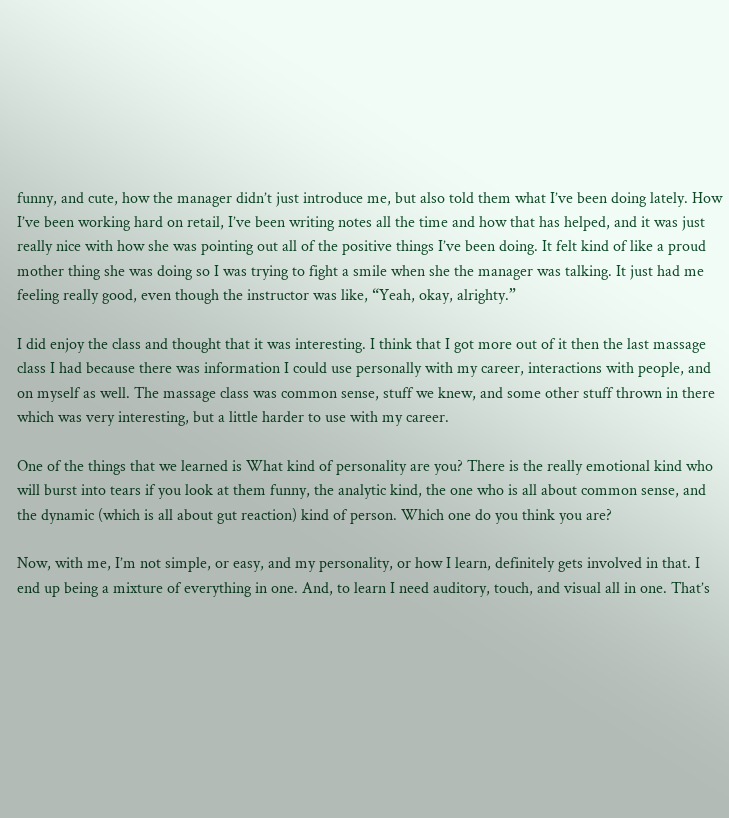funny, and cute, how the manager didn’t just introduce me, but also told them what I’ve been doing lately. How I’ve been working hard on retail, I’ve been writing notes all the time and how that has helped, and it was just really nice with how she was pointing out all of the positive things I’ve been doing. It felt kind of like a proud mother thing she was doing so I was trying to fight a smile when she the manager was talking. It just had me feeling really good, even though the instructor was like, “Yeah, okay, alrighty.”

I did enjoy the class and thought that it was interesting. I think that I got more out of it then the last massage class I had because there was information I could use personally with my career, interactions with people, and on myself as well. The massage class was common sense, stuff we knew, and some other stuff thrown in there which was very interesting, but a little harder to use with my career.

One of the things that we learned is What kind of personality are you? There is the really emotional kind who will burst into tears if you look at them funny, the analytic kind, the one who is all about common sense, and the dynamic (which is all about gut reaction) kind of person. Which one do you think you are?

Now, with me, I’m not simple, or easy, and my personality, or how I learn, definitely gets involved in that. I end up being a mixture of everything in one. And, to learn I need auditory, touch, and visual all in one. That’s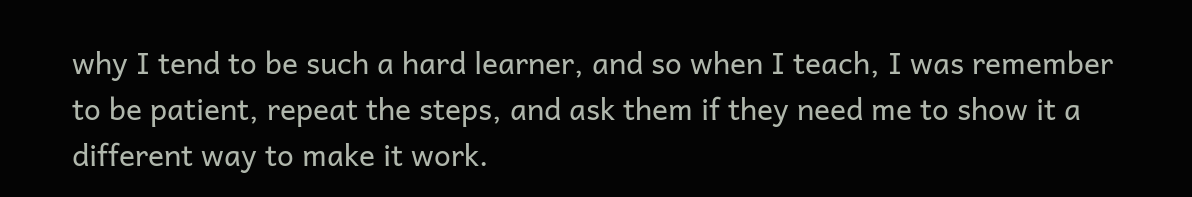why I tend to be such a hard learner, and so when I teach, I was remember to be patient, repeat the steps, and ask them if they need me to show it a different way to make it work.